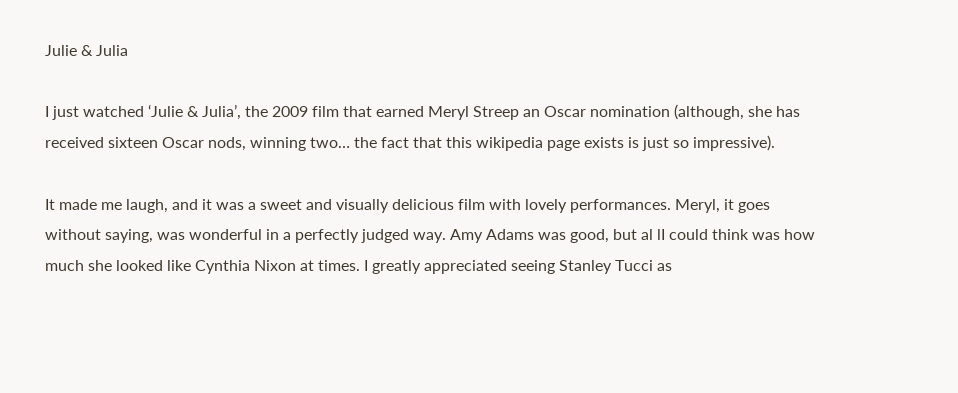Julie & Julia

I just watched ‘Julie & Julia’, the 2009 film that earned Meryl Streep an Oscar nomination (although, she has received sixteen Oscar nods, winning two… the fact that this wikipedia page exists is just so impressive).

It made me laugh, and it was a sweet and visually delicious film with lovely performances. Meryl, it goes without saying, was wonderful in a perfectly judged way. Amy Adams was good, but al lI could think was how much she looked like Cynthia Nixon at times. I greatly appreciated seeing Stanley Tucci as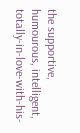the supportive, humourous, intelligent, totally-in-love-with-his-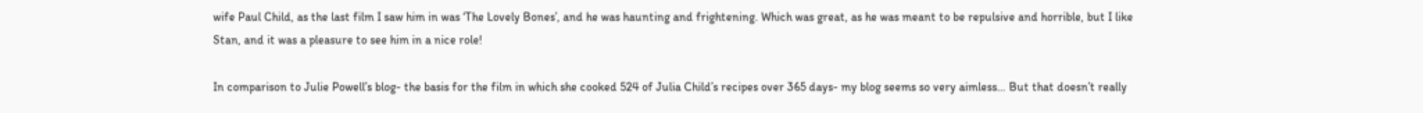wife Paul Child, as the last film I saw him in was ‘The Lovely Bones’, and he was haunting and frightening. Which was great, as he was meant to be repulsive and horrible, but I like Stan, and it was a pleasure to see him in a nice role!

In comparison to Julie Powell’s blog- the basis for the film in which she cooked 524 of Julia Child’s recipes over 365 days- my blog seems so very aimless… But that doesn’t really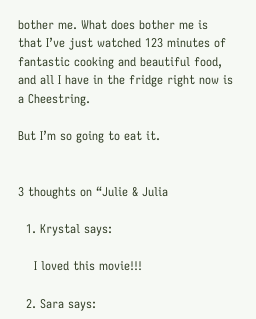bother me. What does bother me is that I’ve just watched 123 minutes of fantastic cooking and beautiful food, and all I have in the fridge right now is a Cheestring.

But I’m so going to eat it.


3 thoughts on “Julie & Julia

  1. Krystal says:

    I loved this movie!!!

  2. Sara says: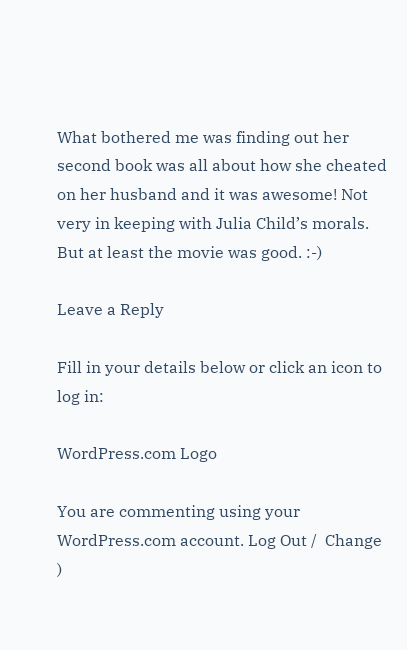What bothered me was finding out her second book was all about how she cheated on her husband and it was awesome! Not very in keeping with Julia Child’s morals. But at least the movie was good. :-)

Leave a Reply

Fill in your details below or click an icon to log in:

WordPress.com Logo

You are commenting using your WordPress.com account. Log Out /  Change )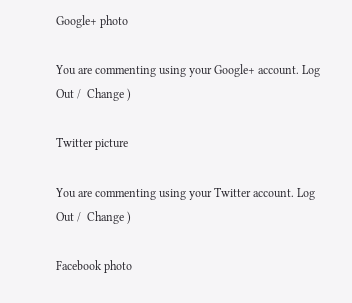Google+ photo

You are commenting using your Google+ account. Log Out /  Change )

Twitter picture

You are commenting using your Twitter account. Log Out /  Change )

Facebook photo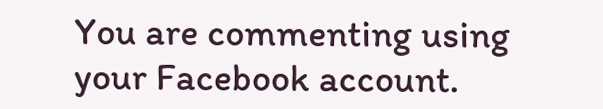You are commenting using your Facebook account.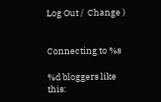Log Out /  Change )


Connecting to %s

%d bloggers like this: